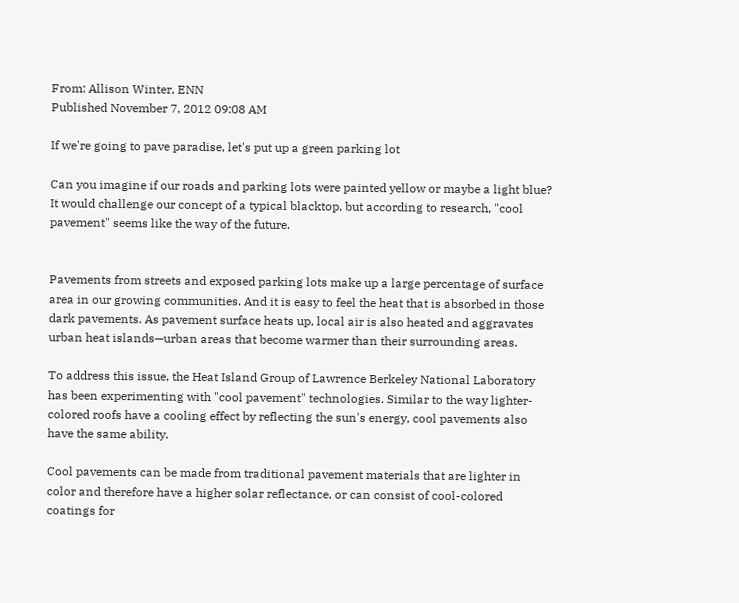From: Allison Winter, ENN
Published November 7, 2012 09:08 AM

If we're going to pave paradise, let's put up a green parking lot

Can you imagine if our roads and parking lots were painted yellow or maybe a light blue? It would challenge our concept of a typical blacktop, but according to research, "cool pavement" seems like the way of the future.


Pavements from streets and exposed parking lots make up a large percentage of surface area in our growing communities. And it is easy to feel the heat that is absorbed in those dark pavements. As pavement surface heats up, local air is also heated and aggravates urban heat islands—urban areas that become warmer than their surrounding areas.

To address this issue, the Heat Island Group of Lawrence Berkeley National Laboratory has been experimenting with "cool pavement" technologies. Similar to the way lighter-colored roofs have a cooling effect by reflecting the sun's energy, cool pavements also have the same ability.

Cool pavements can be made from traditional pavement materials that are lighter in color and therefore have a higher solar reflectance, or can consist of cool-colored coatings for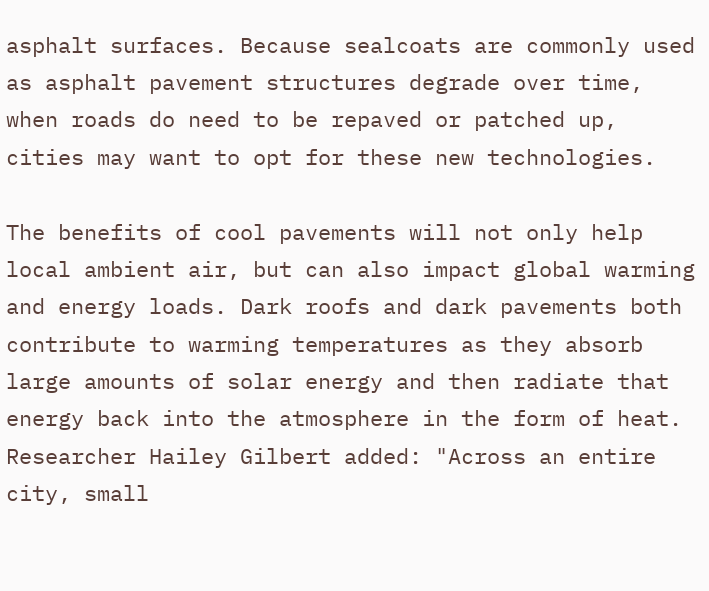asphalt surfaces. Because sealcoats are commonly used as asphalt pavement structures degrade over time, when roads do need to be repaved or patched up, cities may want to opt for these new technologies.

The benefits of cool pavements will not only help local ambient air, but can also impact global warming and energy loads. Dark roofs and dark pavements both contribute to warming temperatures as they absorb large amounts of solar energy and then radiate that energy back into the atmosphere in the form of heat. Researcher Hailey Gilbert added: "Across an entire city, small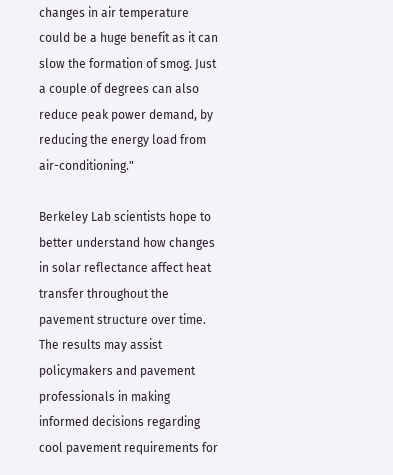changes in air temperature could be a huge benefit as it can slow the formation of smog. Just a couple of degrees can also reduce peak power demand, by reducing the energy load from air-conditioning."

Berkeley Lab scientists hope to better understand how changes in solar reflectance affect heat transfer throughout the pavement structure over time. The results may assist policymakers and pavement professionals in making informed decisions regarding cool pavement requirements for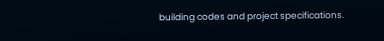building codes and project specifications.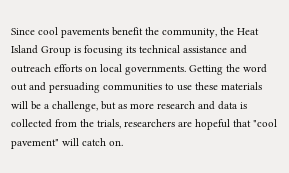Since cool pavements benefit the community, the Heat Island Group is focusing its technical assistance and outreach efforts on local governments. Getting the word out and persuading communities to use these materials will be a challenge, but as more research and data is collected from the trials, researchers are hopeful that "cool pavement" will catch on.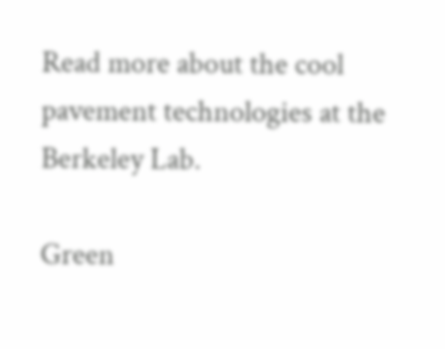Read more about the cool pavement technologies at the Berkeley Lab.

Green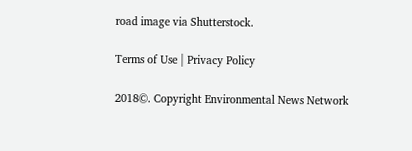road image via Shutterstock.

Terms of Use | Privacy Policy

2018©. Copyright Environmental News Network